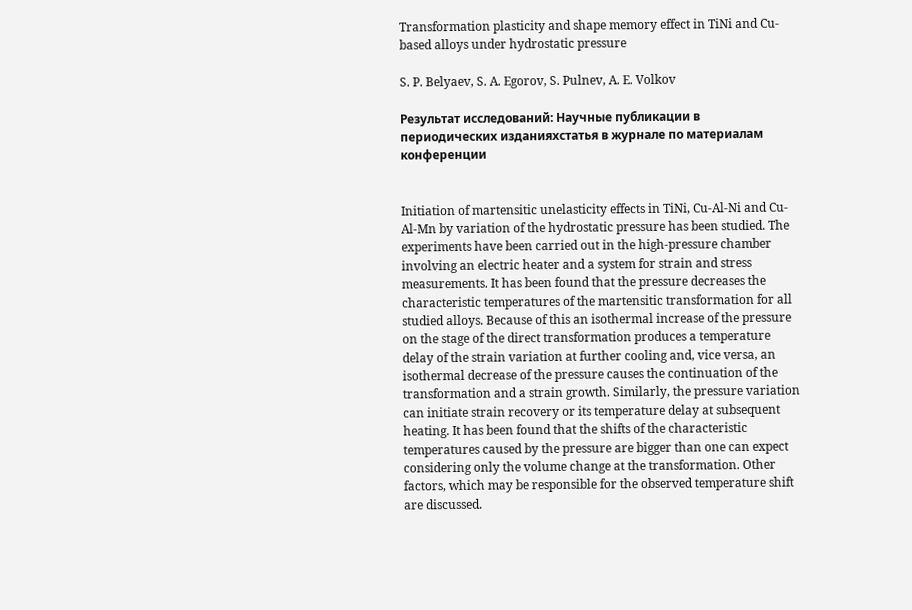Transformation plasticity and shape memory effect in TiNi and Cu-based alloys under hydrostatic pressure

S. P. Belyaev, S. A. Egorov, S. Pulnev, A. E. Volkov

Результат исследований: Научные публикации в периодических изданияхстатья в журнале по материалам конференции


Initiation of martensitic unelasticity effects in TiNi, Cu-Al-Ni and Cu-Al-Mn by variation of the hydrostatic pressure has been studied. The experiments have been carried out in the high-pressure chamber involving an electric heater and a system for strain and stress measurements. It has been found that the pressure decreases the characteristic temperatures of the martensitic transformation for all studied alloys. Because of this an isothermal increase of the pressure on the stage of the direct transformation produces a temperature delay of the strain variation at further cooling and, vice versa, an isothermal decrease of the pressure causes the continuation of the transformation and a strain growth. Similarly, the pressure variation can initiate strain recovery or its temperature delay at subsequent heating. It has been found that the shifts of the characteristic temperatures caused by the pressure are bigger than one can expect considering only the volume change at the transformation. Other factors, which may be responsible for the observed temperature shift are discussed.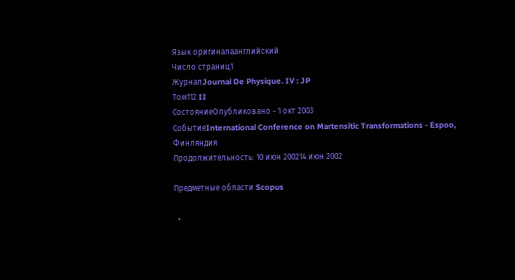Язык оригиналаанглийский
Число страниц1
ЖурналJournal De Physique. IV : JP
Том112 II
СостояниеОпубликовано - 1 окт 2003
СобытиеInternational Conference on Martensitic Transformations - Espoo, Финляндия
Продолжительность: 10 июн 200214 июн 2002

Предметные области Scopus

  •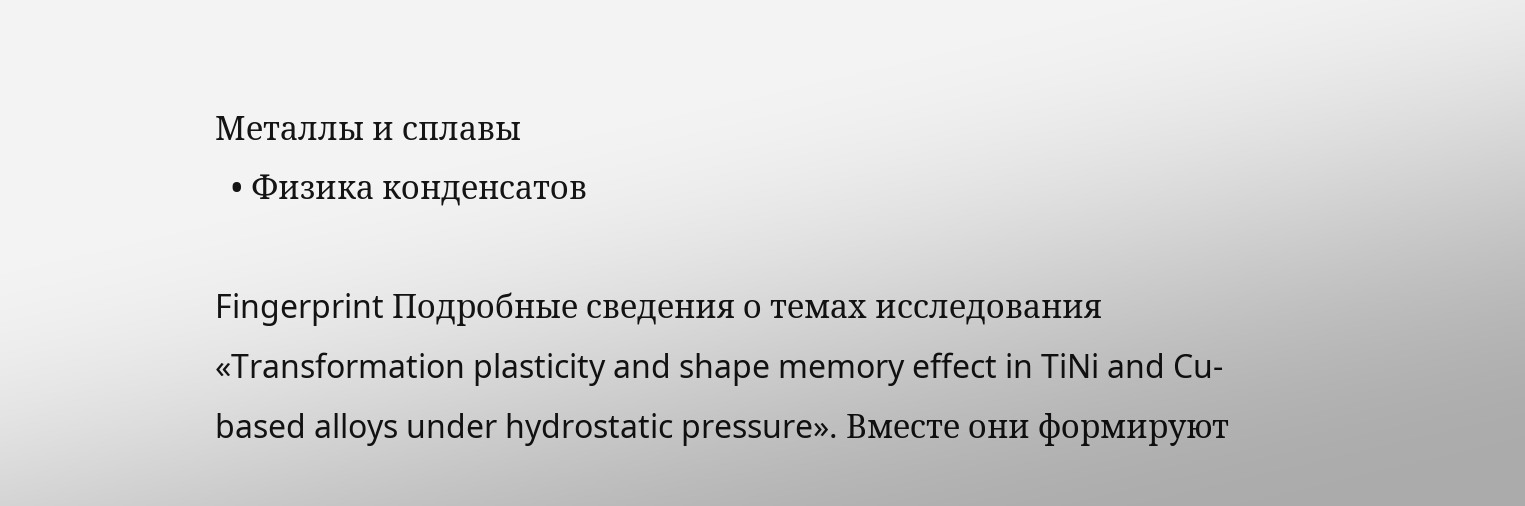Металлы и сплавы
  • Физика конденсатов

Fingerprint Подробные сведения о темах исследования «Transformation plasticity and shape memory effect in TiNi and Cu-based alloys under hydrostatic pressure». Вместе они формируют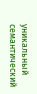уникальный семантический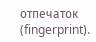отпечаток (fingerprint).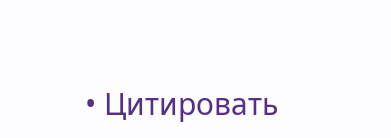• Цитировать